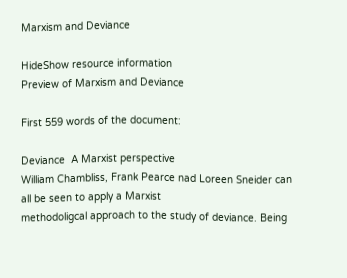Marxism and Deviance

HideShow resource information
Preview of Marxism and Deviance

First 559 words of the document:

Deviance  A Marxist perspective
William Chambliss, Frank Pearce nad Loreen Sneider can all be seen to apply a Marxist
methodoligcal approach to the study of deviance. Being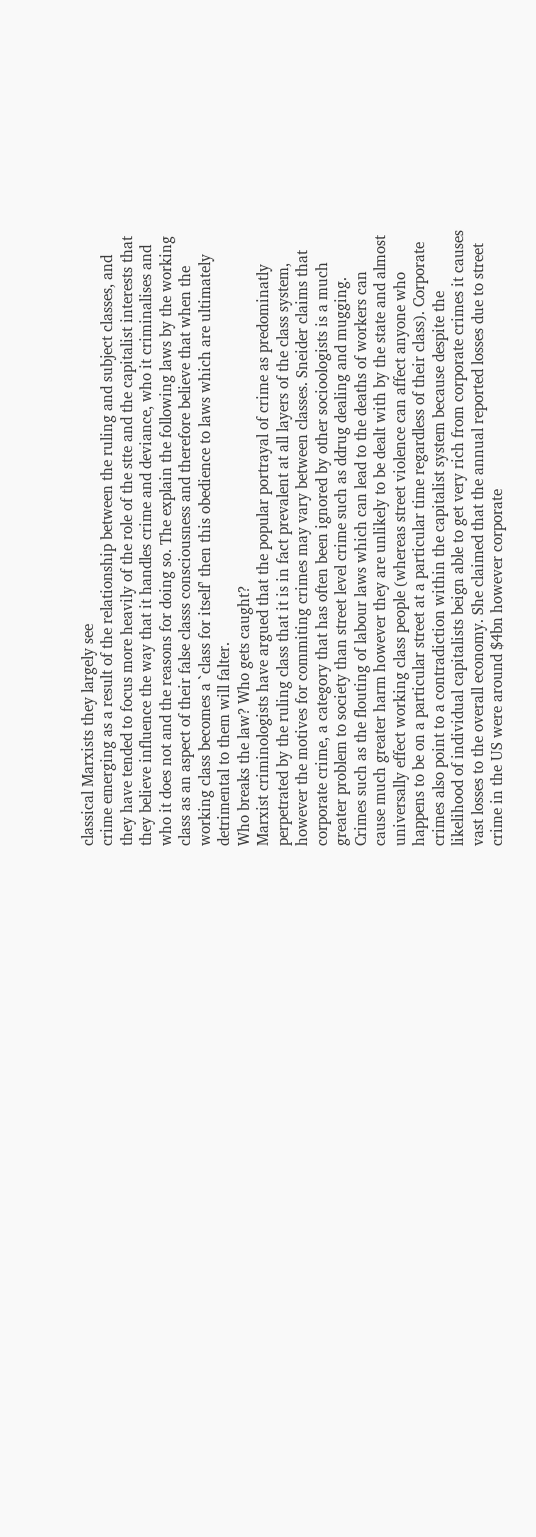classical Marxists they largely see
crime emerging as a result of the relationship between the ruling and subject classes, and
they have tended to focus more heavily of the role of the stte and the capitalist interests that
they believe influence the way that it handles crime and deviance, who it criminalises and
who it does not and the reasons for doing so. The explain the following laws by the working
class as an aspect of their false classs consciousness and therefore believe that when the
working class becomes a `class for itself' then this obedience to laws which are ultimately
detrimental to them will falter.
Who breaks the law? Who gets caught?
Marxist criminologists have argued that the popular portrayal of crime as predominatly
perpetrated by the ruling class that it is in fact prevalent at all layers of the class system,
however the motives for commiting crimes may vary between classes. Sneider claims that
corporate crime, a category that has often been ignored by other socioologists is a much
greater problem to society than street level crime such as ddrug dealing and mugging.
Crimes such as the flouting of labour laws which can lead to the deaths of workers can
cause much greater harm however they are unlikely to be dealt with by the state and almost
universally effect working class people (whereas street violence can affect anyone who
happens to be on a particular street at a particular time regardless of their class). Corporate
crimes also point to a contradiction within the capitalist system because despite the
likelihood of individual capitalists beign able to get very rich from corporate crimes it causes
vast losses to the overall economy. She claimed that the annual reported losses due to street
crime in the US were around $4bn however corporate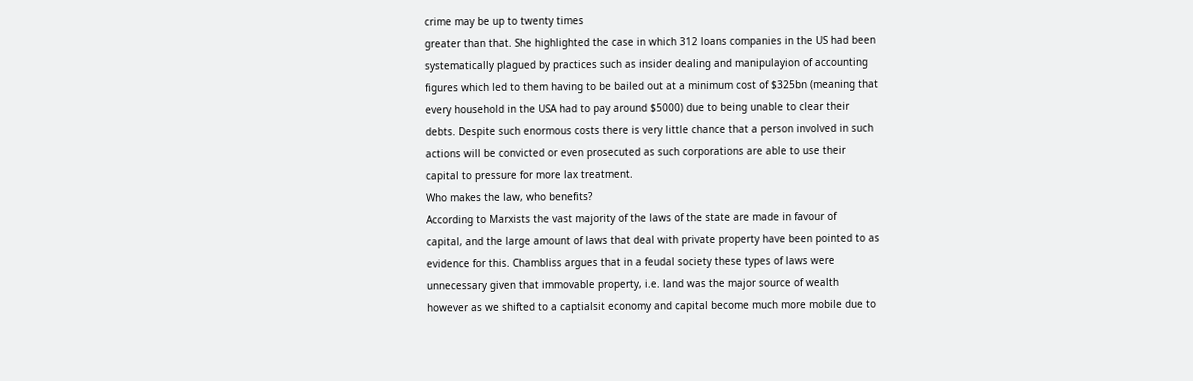crime may be up to twenty times
greater than that. She highlighted the case in which 312 loans companies in the US had been
systematically plagued by practices such as insider dealing and manipulayion of accounting
figures which led to them having to be bailed out at a minimum cost of $325bn (meaning that
every household in the USA had to pay around $5000) due to being unable to clear their
debts. Despite such enormous costs there is very little chance that a person involved in such
actions will be convicted or even prosecuted as such corporations are able to use their
capital to pressure for more lax treatment.
Who makes the law, who benefits?
According to Marxists the vast majority of the laws of the state are made in favour of
capital, and the large amount of laws that deal with private property have been pointed to as
evidence for this. Chambliss argues that in a feudal society these types of laws were
unnecessary given that immovable property, i.e. land was the major source of wealth
however as we shifted to a captialsit economy and capital become much more mobile due to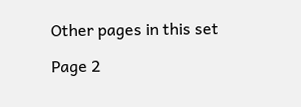Other pages in this set

Page 2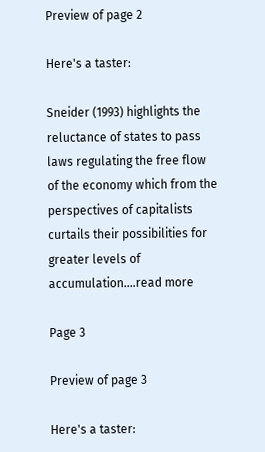Preview of page 2

Here's a taster:

Sneider (1993) highlights the reluctance of states to pass laws regulating the free flow
of the economy which from the perspectives of capitalists curtails their possibilities for
greater levels of accumulation.…read more

Page 3

Preview of page 3

Here's a taster: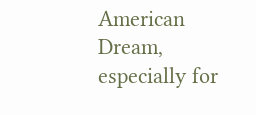American Dream, especially for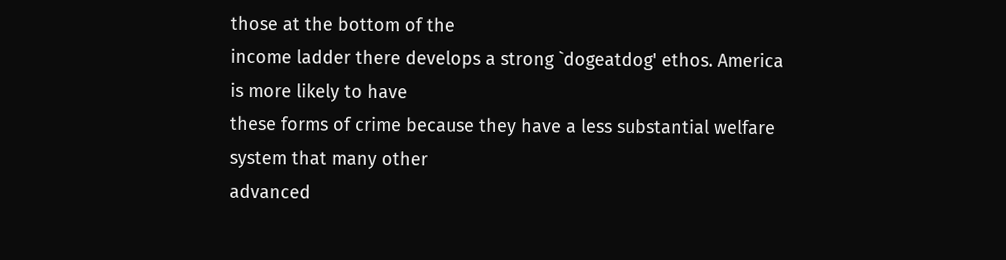those at the bottom of the
income ladder there develops a strong `dogeatdog' ethos. America is more likely to have
these forms of crime because they have a less substantial welfare system that many other
advanced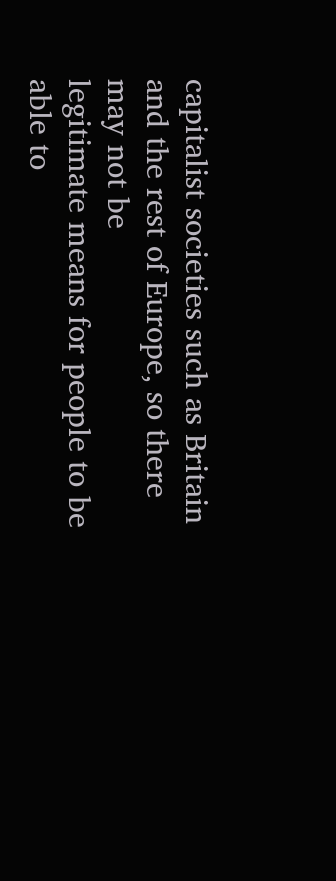capitalist societies such as Britain and the rest of Europe, so there may not be
legitimate means for people to be able to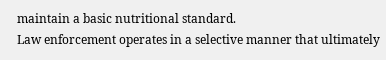maintain a basic nutritional standard.
Law enforcement operates in a selective manner that ultimately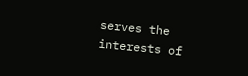serves the interests of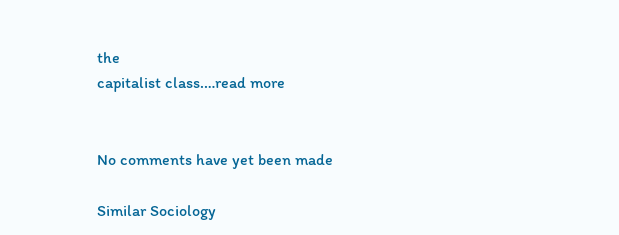the
capitalist class.…read more


No comments have yet been made

Similar Sociology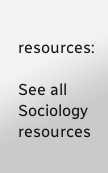resources:

See all Sociology resources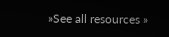»See all resources »